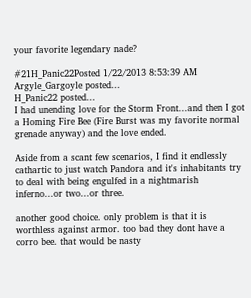your favorite legendary nade?

#21H_Panic22Posted 1/22/2013 8:53:39 AM
Argyle_Gargoyle posted...
H_Panic22 posted...
I had unending love for the Storm Front...and then I got a Homing Fire Bee (Fire Burst was my favorite normal grenade anyway) and the love ended.

Aside from a scant few scenarios, I find it endlessly cathartic to just watch Pandora and it's inhabitants try to deal with being engulfed in a nightmarish inferno...or two...or three.

another good choice. only problem is that it is worthless against armor. too bad they dont have a corro bee. that would be nasty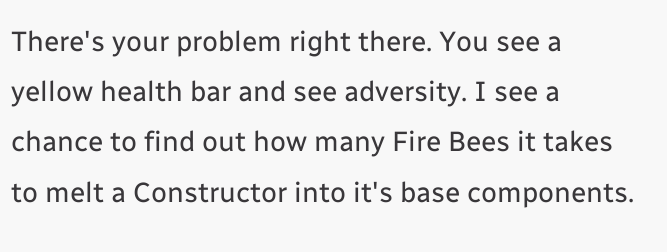There's your problem right there. You see a yellow health bar and see adversity. I see a chance to find out how many Fire Bees it takes to melt a Constructor into it's base components.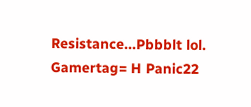Resistance...Pbbblt lol.
Gamertag= H Panic22